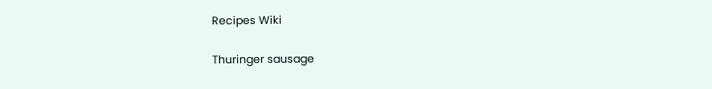Recipes Wiki

Thuringer sausage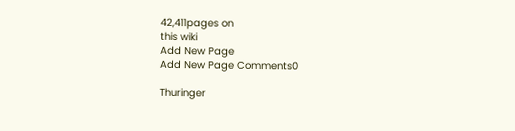42,411pages on
this wiki
Add New Page
Add New Page Comments0

Thuringer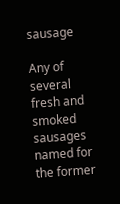sausage

Any of several fresh and smoked sausages named for the former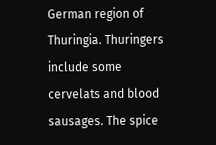German region of Thuringia. Thuringers include some cervelats and blood sausages. The spice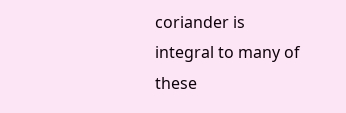coriander is integral to many of these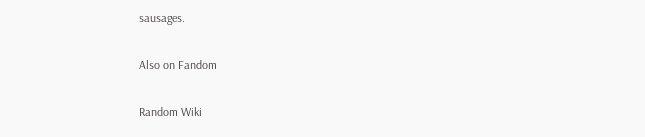sausages.

Also on Fandom

Random Wiki